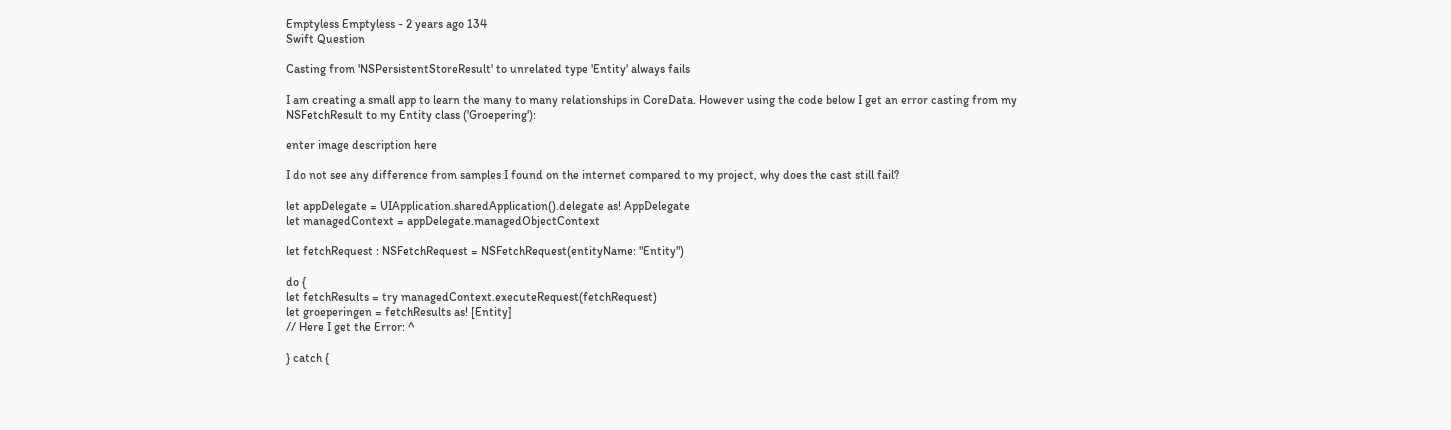Emptyless Emptyless - 2 years ago 134
Swift Question

Casting from 'NSPersistentStoreResult' to unrelated type 'Entity' always fails

I am creating a small app to learn the many to many relationships in CoreData. However using the code below I get an error casting from my NSFetchResult to my Entity class ('Groepering'):

enter image description here

I do not see any difference from samples I found on the internet compared to my project, why does the cast still fail?

let appDelegate = UIApplication.sharedApplication().delegate as! AppDelegate
let managedContext = appDelegate.managedObjectContext

let fetchRequest : NSFetchRequest = NSFetchRequest(entityName: "Entity")

do {
let fetchResults = try managedContext.executeRequest(fetchRequest)
let groeperingen = fetchResults as! [Entity]
// Here I get the Error: ^

} catch {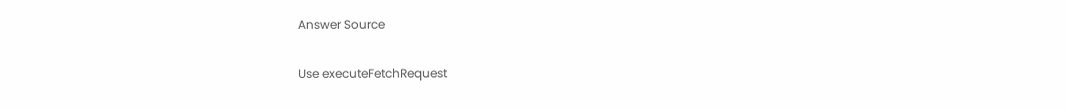Answer Source

Use executeFetchRequest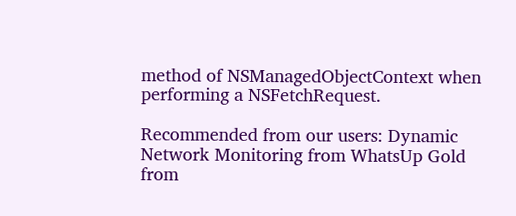method of NSManagedObjectContext when performing a NSFetchRequest.

Recommended from our users: Dynamic Network Monitoring from WhatsUp Gold from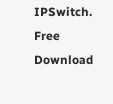IPSwitch. Free Download